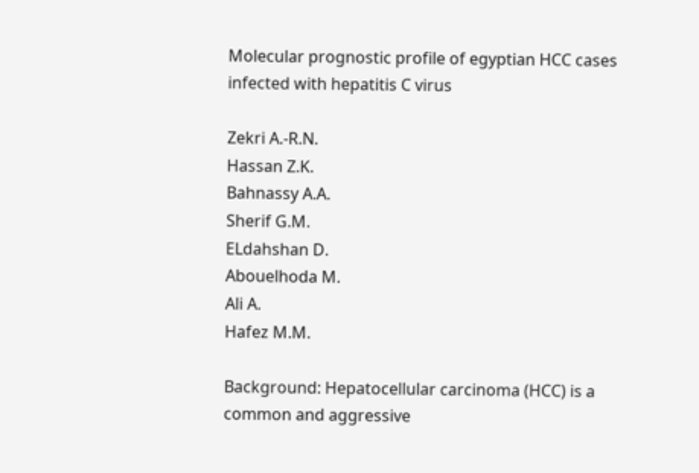Molecular prognostic profile of egyptian HCC cases infected with hepatitis C virus

Zekri A.-R.N.
Hassan Z.K.
Bahnassy A.A.
Sherif G.M.
ELdahshan D.
Abouelhoda M.
Ali A.
Hafez M.M.

Background: Hepatocellular carcinoma (HCC) is a common and aggressive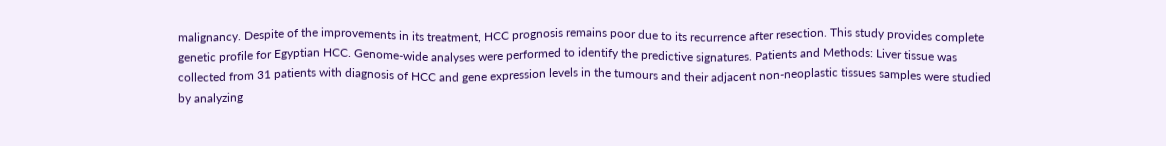malignancy. Despite of the improvements in its treatment, HCC prognosis remains poor due to its recurrence after resection. This study provides complete genetic profile for Egyptian HCC. Genome-wide analyses were performed to identify the predictive signatures. Patients and Methods: Liver tissue was collected from 31 patients with diagnosis of HCC and gene expression levels in the tumours and their adjacent non-neoplastic tissues samples were studied by analyzing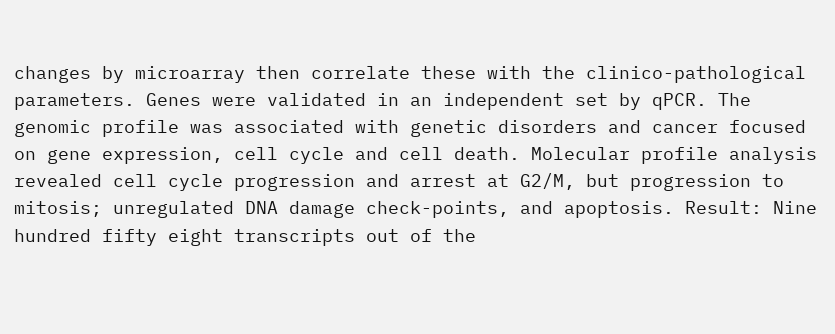changes by microarray then correlate these with the clinico-pathological parameters. Genes were validated in an independent set by qPCR. The genomic profile was associated with genetic disorders and cancer focused on gene expression, cell cycle and cell death. Molecular profile analysis revealed cell cycle progression and arrest at G2/M, but progression to mitosis; unregulated DNA damage check-points, and apoptosis. Result: Nine hundred fifty eight transcripts out of the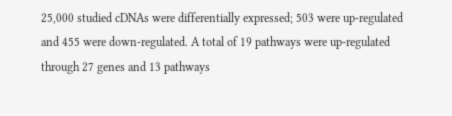25,000 studied cDNAs were differentially expressed; 503 were up-regulated and 455 were down-regulated. A total of 19 pathways were up-regulated through 27 genes and 13 pathways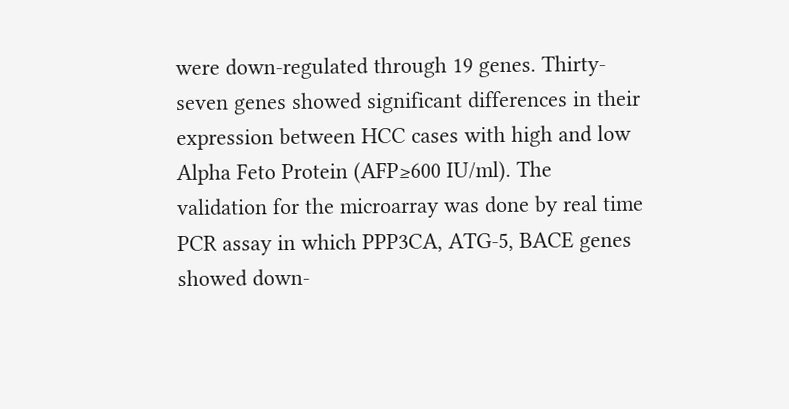were down-regulated through 19 genes. Thirty-seven genes showed significant differences in their expression between HCC cases with high and low Alpha Feto Protein (AFP≥600 IU/ml). The validation for the microarray was done by real time PCR assay in which PPP3CA, ATG-5, BACE genes showed down-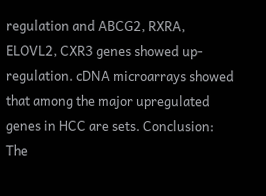regulation and ABCG2, RXRA, ELOVL2, CXR3 genes showed up-regulation. cDNA microarrays showed that among the major upregulated genes in HCC are sets. Conclusion: The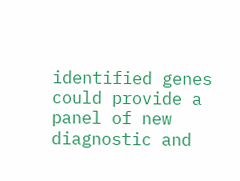identified genes could provide a panel of new diagnostic and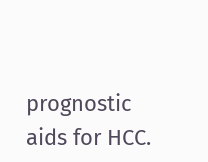prognostic aids for HCC.